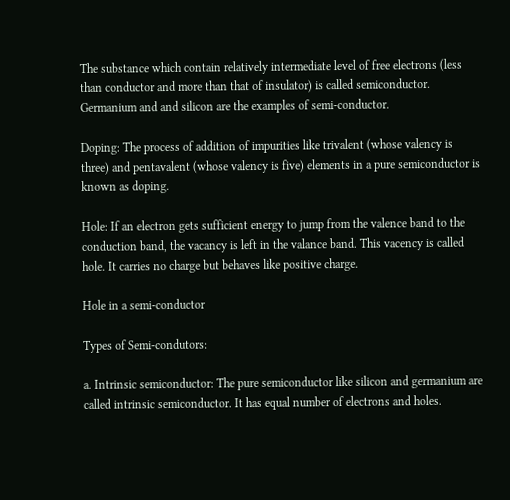The substance which contain relatively intermediate level of free electrons (less than conductor and more than that of insulator) is called semiconductor. Germanium and and silicon are the examples of semi-conductor.

Doping: The process of addition of impurities like trivalent (whose valency is three) and pentavalent (whose valency is five) elements in a pure semiconductor is known as doping.

Hole: If an electron gets sufficient energy to jump from the valence band to the conduction band, the vacancy is left in the valance band. This vacency is called hole. It carries no charge but behaves like positive charge.

Hole in a semi-conductor

Types of Semi-condutors:

a. Intrinsic semiconductor: The pure semiconductor like silicon and germanium are called intrinsic semiconductor. It has equal number of electrons and holes.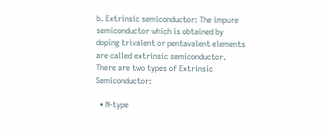b. Extrinsic semiconductor: The impure semiconductor which is obtained by doping trivalent or pentavalent elements are called extrinsic semiconductor.
There are two types of Extrinsic Semiconductor:

  • N-type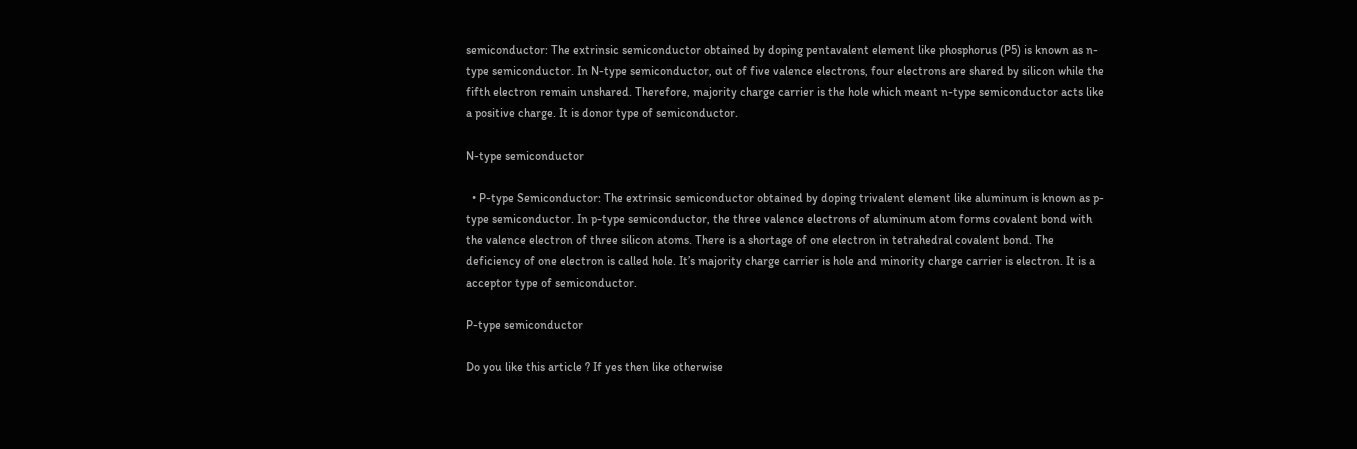semiconductor: The extrinsic semiconductor obtained by doping pentavalent element like phosphorus (P5) is known as n-type semiconductor. In N-type semiconductor, out of five valence electrons, four electrons are shared by silicon while the fifth electron remain unshared. Therefore, majority charge carrier is the hole which meant n-type semiconductor acts like a positive charge. It is donor type of semiconductor.

N-type semiconductor

  • P-type Semiconductor: The extrinsic semiconductor obtained by doping trivalent element like aluminum is known as p-type semiconductor. In p-type semiconductor, the three valence electrons of aluminum atom forms covalent bond with the valence electron of three silicon atoms. There is a shortage of one electron in tetrahedral covalent bond. The deficiency of one electron is called hole. It’s majority charge carrier is hole and minority charge carrier is electron. It is a acceptor type of semiconductor.

P-type semiconductor

Do you like this article ? If yes then like otherwise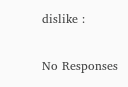dislike :

No Responses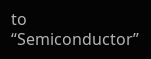to “Semiconductor”